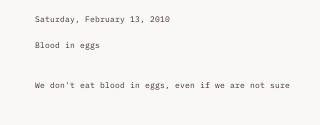Saturday, February 13, 2010

Blood in eggs


We don't eat blood in eggs, even if we are not sure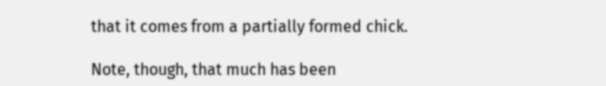that it comes from a partially formed chick.

Note, though, that much has been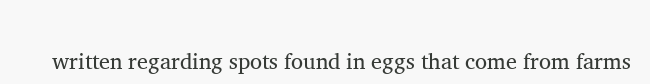written regarding spots found in eggs that come from farms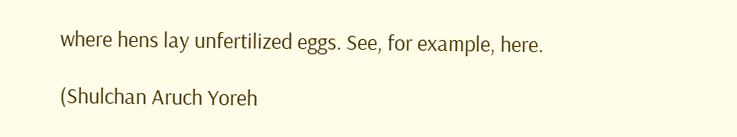where hens lay unfertilized eggs. See, for example, here.

(Shulchan Aruch Yoreh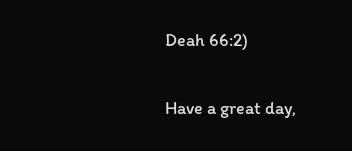Deah 66:2)

Have a great day,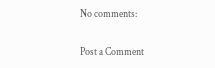No comments:

Post a Comment